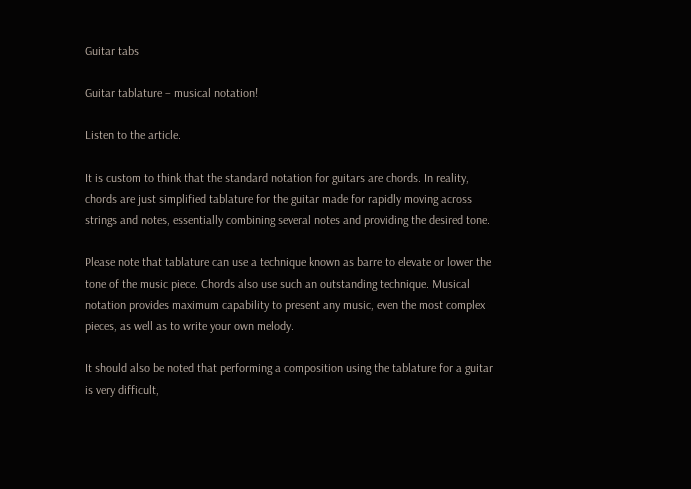Guitar tabs

Guitar tablature – musical notation!

Listen to the article.

It is custom to think that the standard notation for guitars are chords. In reality, chords are just simplified tablature for the guitar made for rapidly moving across strings and notes, essentially combining several notes and providing the desired tone.

Please note that tablature can use a technique known as barre to elevate or lower the tone of the music piece. Chords also use such an outstanding technique. Musical notation provides maximum capability to present any music, even the most complex pieces, as well as to write your own melody.

It should also be noted that performing a composition using the tablature for a guitar is very difficult,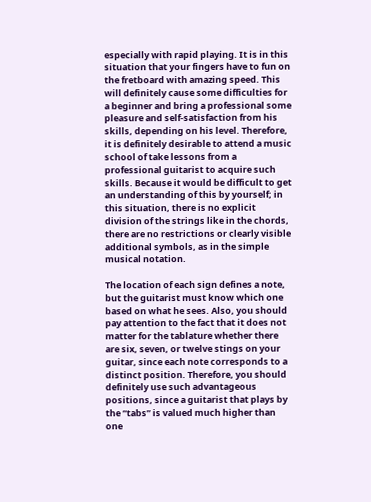especially with rapid playing. It is in this situation that your fingers have to fun on the fretboard with amazing speed. This will definitely cause some difficulties for a beginner and bring a professional some pleasure and self-satisfaction from his skills, depending on his level. Therefore, it is definitely desirable to attend a music school of take lessons from a professional guitarist to acquire such skills. Because it would be difficult to get an understanding of this by yourself; in this situation, there is no explicit division of the strings like in the chords, there are no restrictions or clearly visible additional symbols, as in the simple musical notation.

The location of each sign defines a note, but the guitarist must know which one based on what he sees. Also, you should pay attention to the fact that it does not matter for the tablature whether there are six, seven, or twelve stings on your guitar, since each note corresponds to a distinct position. Therefore, you should definitely use such advantageous positions, since a guitarist that plays by the “tabs” is valued much higher than one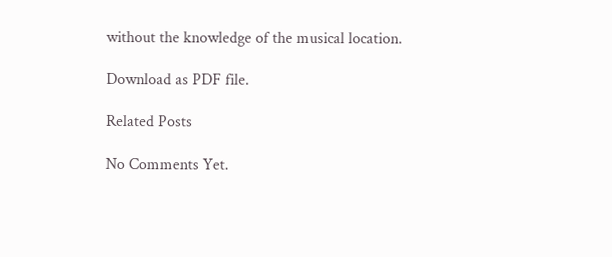without the knowledge of the musical location.

Download as PDF file.

Related Posts

No Comments Yet.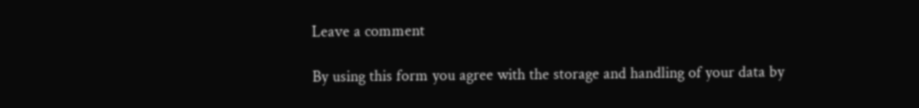Leave a comment

By using this form you agree with the storage and handling of your data by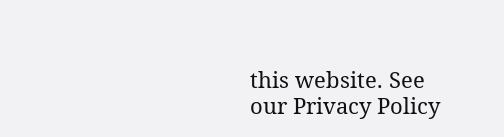this website. See our Privacy Policy